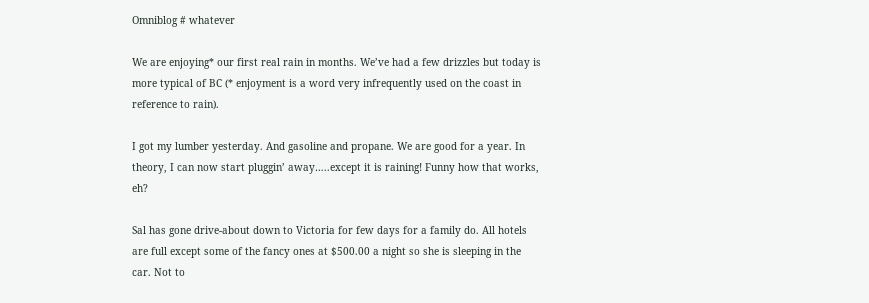Omniblog # whatever

We are enjoying* our first real rain in months. We’ve had a few drizzles but today is more typical of BC (* enjoyment is a word very infrequently used on the coast in reference to rain).

I got my lumber yesterday. And gasoline and propane. We are good for a year. In theory, I can now start pluggin’ away…..except it is raining! Funny how that works, eh?

Sal has gone drive-about down to Victoria for few days for a family do. All hotels are full except some of the fancy ones at $500.00 a night so she is sleeping in the car. Not to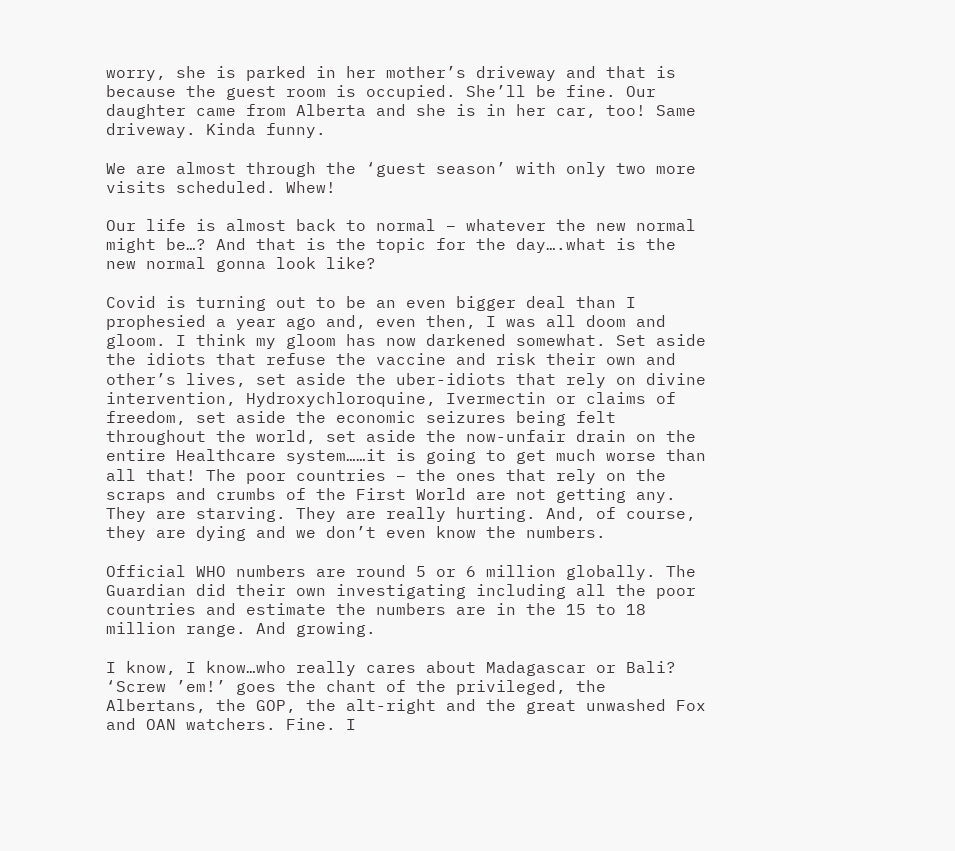worry, she is parked in her mother’s driveway and that is because the guest room is occupied. She’ll be fine. Our daughter came from Alberta and she is in her car, too! Same driveway. Kinda funny.

We are almost through the ‘guest season’ with only two more visits scheduled. Whew!

Our life is almost back to normal – whatever the new normal might be…? And that is the topic for the day….what is the new normal gonna look like?

Covid is turning out to be an even bigger deal than I prophesied a year ago and, even then, I was all doom and gloom. I think my gloom has now darkened somewhat. Set aside the idiots that refuse the vaccine and risk their own and other’s lives, set aside the uber-idiots that rely on divine intervention, Hydroxychloroquine, Ivermectin or claims of freedom, set aside the economic seizures being felt throughout the world, set aside the now-unfair drain on the entire Healthcare system……it is going to get much worse than all that! The poor countries – the ones that rely on the scraps and crumbs of the First World are not getting any. They are starving. They are really hurting. And, of course, they are dying and we don’t even know the numbers.

Official WHO numbers are round 5 or 6 million globally. The Guardian did their own investigating including all the poor countries and estimate the numbers are in the 15 to 18 million range. And growing.

I know, I know…who really cares about Madagascar or Bali? ‘Screw ’em!’ goes the chant of the privileged, the Albertans, the GOP, the alt-right and the great unwashed Fox and OAN watchers. Fine. I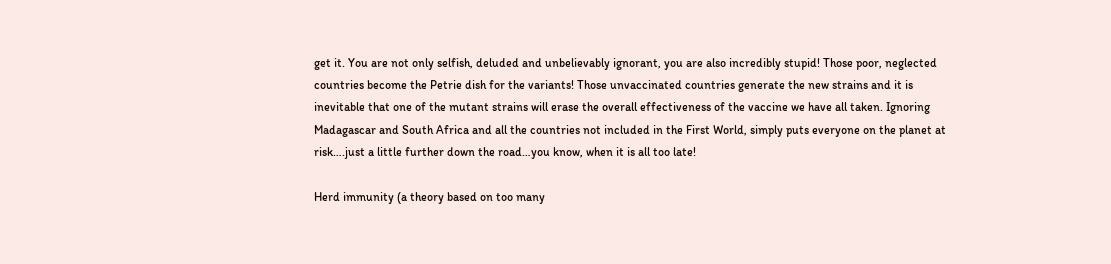get it. You are not only selfish, deluded and unbelievably ignorant, you are also incredibly stupid! Those poor, neglected countries become the Petrie dish for the variants! Those unvaccinated countries generate the new strains and it is inevitable that one of the mutant strains will erase the overall effectiveness of the vaccine we have all taken. Ignoring Madagascar and South Africa and all the countries not included in the First World, simply puts everyone on the planet at risk….just a little further down the road…you know, when it is all too late!

Herd immunity (a theory based on too many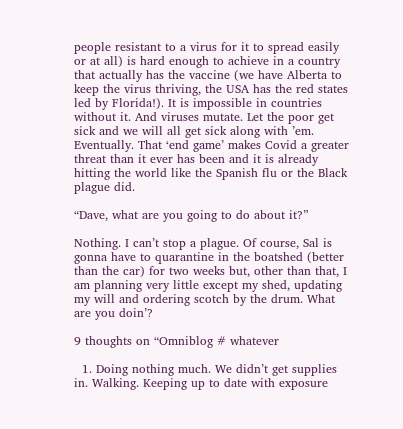people resistant to a virus for it to spread easily or at all) is hard enough to achieve in a country that actually has the vaccine (we have Alberta to keep the virus thriving, the USA has the red states led by Florida!). It is impossible in countries without it. And viruses mutate. Let the poor get sick and we will all get sick along with ’em. Eventually. That ‘end game’ makes Covid a greater threat than it ever has been and it is already hitting the world like the Spanish flu or the Black plague did.

“Dave, what are you going to do about it?”

Nothing. I can’t stop a plague. Of course, Sal is gonna have to quarantine in the boatshed (better than the car) for two weeks but, other than that, I am planning very little except my shed, updating my will and ordering scotch by the drum. What are you doin’?

9 thoughts on “Omniblog # whatever

  1. Doing nothing much. We didn’t get supplies in. Walking. Keeping up to date with exposure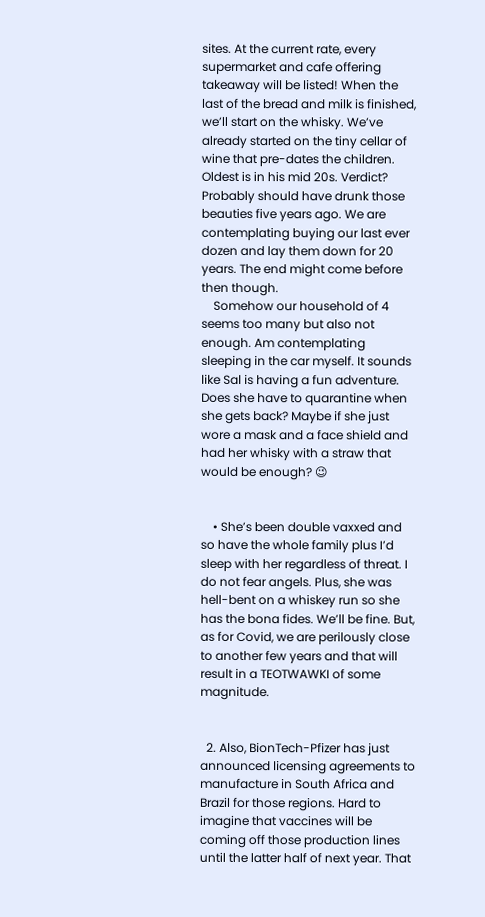sites. At the current rate, every supermarket and cafe offering takeaway will be listed! When the last of the bread and milk is finished, we’ll start on the whisky. We’ve already started on the tiny cellar of wine that pre-dates the children. Oldest is in his mid 20s. Verdict? Probably should have drunk those beauties five years ago. We are contemplating buying our last ever dozen and lay them down for 20 years. The end might come before then though.
    Somehow our household of 4 seems too many but also not enough. Am contemplating sleeping in the car myself. It sounds like Sal is having a fun adventure. Does she have to quarantine when she gets back? Maybe if she just wore a mask and a face shield and had her whisky with a straw that would be enough? 😉


    • She’s been double vaxxed and so have the whole family plus I’d sleep with her regardless of threat. I do not fear angels. Plus, she was hell-bent on a whiskey run so she has the bona fides. We’ll be fine. But, as for Covid, we are perilously close to another few years and that will result in a TEOTWAWKI of some magnitude.


  2. Also, BionTech-Pfizer has just announced licensing agreements to manufacture in South Africa and Brazil for those regions. Hard to imagine that vaccines will be coming off those production lines until the latter half of next year. That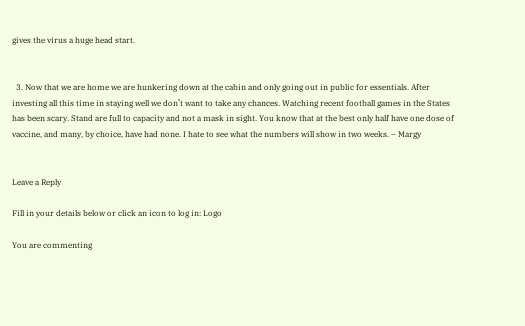gives the virus a huge head start.


  3. Now that we are home we are hunkering down at the cabin and only going out in public for essentials. After investing all this time in staying well we don’t want to take any chances. Watching recent football games in the States has been scary. Stand are full to capacity and not a mask in sight. You know that at the best only half have one dose of vaccine, and many, by choice, have had none. I hate to see what the numbers will show in two weeks. – Margy


Leave a Reply

Fill in your details below or click an icon to log in: Logo

You are commenting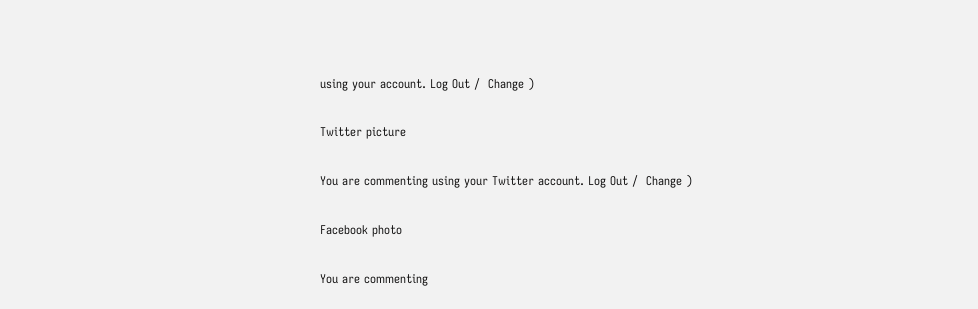using your account. Log Out /  Change )

Twitter picture

You are commenting using your Twitter account. Log Out /  Change )

Facebook photo

You are commenting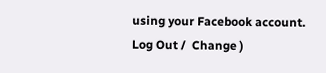using your Facebook account. Log Out /  Change )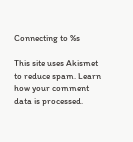Connecting to %s

This site uses Akismet to reduce spam. Learn how your comment data is processed.